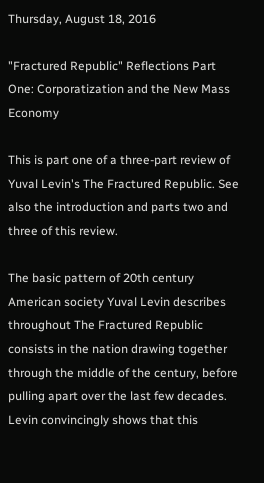Thursday, August 18, 2016

"Fractured Republic" Reflections Part One: Corporatization and the New Mass Economy

This is part one of a three-part review of Yuval Levin's The Fractured Republic. See also the introduction and parts two and three of this review.

The basic pattern of 20th century American society Yuval Levin describes throughout The Fractured Republic consists in the nation drawing together through the middle of the century, before pulling apart over the last few decades. Levin convincingly shows that this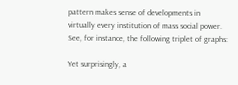pattern makes sense of developments in virtually every institution of mass social power. See, for instance, the following triplet of graphs:

Yet surprisingly, a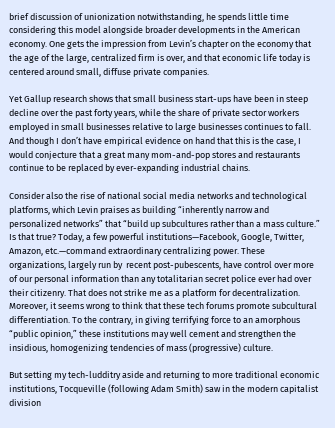brief discussion of unionization notwithstanding, he spends little time considering this model alongside broader developments in the American economy. One gets the impression from Levin’s chapter on the economy that the age of the large, centralized firm is over, and that economic life today is centered around small, diffuse private companies.

Yet Gallup research shows that small business start-ups have been in steep decline over the past forty years, while the share of private sector workers employed in small businesses relative to large businesses continues to fall. And though I don’t have empirical evidence on hand that this is the case, I would conjecture that a great many mom-and-pop stores and restaurants continue to be replaced by ever-expanding industrial chains.

Consider also the rise of national social media networks and technological platforms, which Levin praises as building “inherently narrow and personalized networks” that “build up subcultures rather than a mass culture.” Is that true? Today, a few powerful institutions—Facebook, Google, Twitter, Amazon, etc.—command extraordinary centralizing power. These organizations, largely run by  recent post-pubescents, have control over more of our personal information than any totalitarian secret police ever had over their citizenry. That does not strike me as a platform for decentralization. Moreover, it seems wrong to think that these tech forums promote subcultural differentiation. To the contrary, in giving terrifying force to an amorphous “public opinion,” these institutions may well cement and strengthen the insidious, homogenizing tendencies of mass (progressive) culture.

But setting my tech-ludditry aside and returning to more traditional economic institutions, Tocqueville (following Adam Smith) saw in the modern capitalist division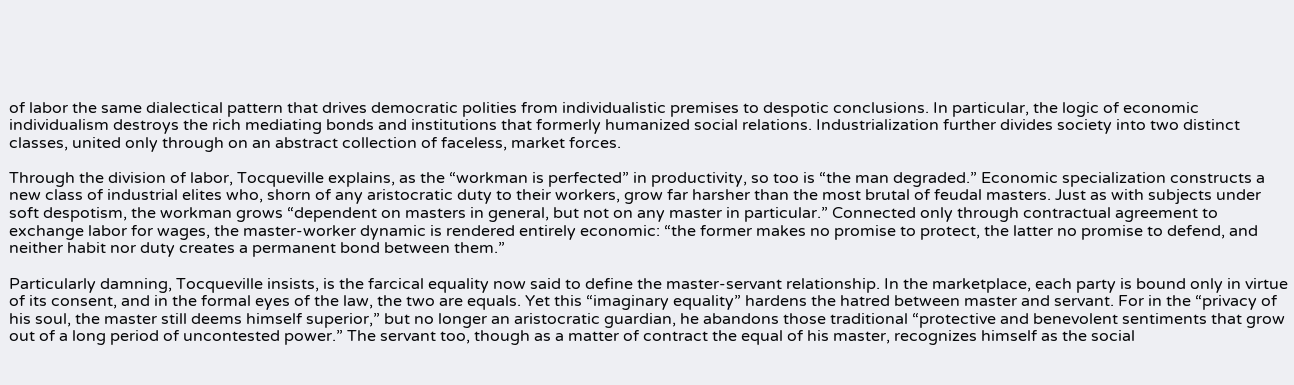of labor the same dialectical pattern that drives democratic polities from individualistic premises to despotic conclusions. In particular, the logic of economic individualism destroys the rich mediating bonds and institutions that formerly humanized social relations. Industrialization further divides society into two distinct classes, united only through on an abstract collection of faceless, market forces.

Through the division of labor, Tocqueville explains, as the “workman is perfected” in productivity, so too is “the man degraded.” Economic specialization constructs a new class of industrial elites who, shorn of any aristocratic duty to their workers, grow far harsher than the most brutal of feudal masters. Just as with subjects under soft despotism, the workman grows “dependent on masters in general, but not on any master in particular.” Connected only through contractual agreement to exchange labor for wages, the master-worker dynamic is rendered entirely economic: “the former makes no promise to protect, the latter no promise to defend, and neither habit nor duty creates a permanent bond between them.”

Particularly damning, Tocqueville insists, is the farcical equality now said to define the master-servant relationship. In the marketplace, each party is bound only in virtue of its consent, and in the formal eyes of the law, the two are equals. Yet this “imaginary equality” hardens the hatred between master and servant. For in the “privacy of his soul, the master still deems himself superior,” but no longer an aristocratic guardian, he abandons those traditional “protective and benevolent sentiments that grow out of a long period of uncontested power.” The servant too, though as a matter of contract the equal of his master, recognizes himself as the social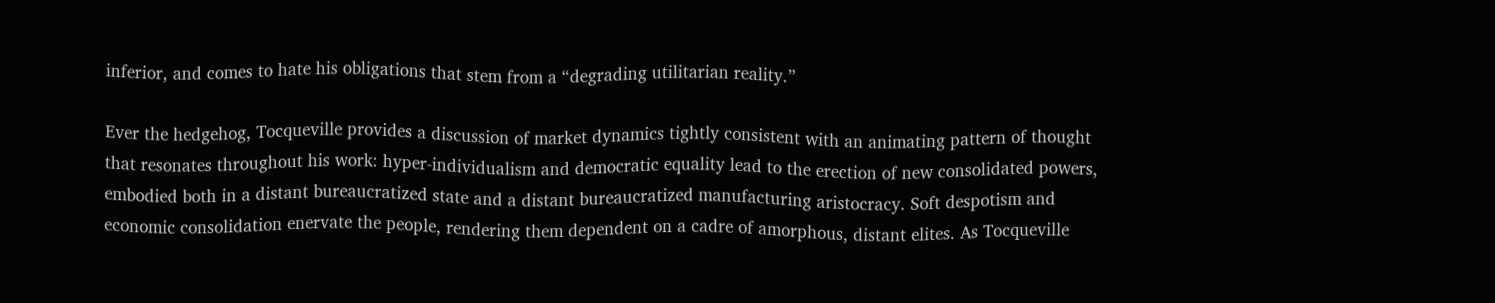inferior, and comes to hate his obligations that stem from a “degrading utilitarian reality.”

Ever the hedgehog, Tocqueville provides a discussion of market dynamics tightly consistent with an animating pattern of thought that resonates throughout his work: hyper-individualism and democratic equality lead to the erection of new consolidated powers, embodied both in a distant bureaucratized state and a distant bureaucratized manufacturing aristocracy. Soft despotism and economic consolidation enervate the people, rendering them dependent on a cadre of amorphous, distant elites. As Tocqueville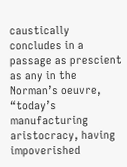caustically concludes in a passage as prescient as any in the Norman’s oeuvre, “today’s manufacturing aristocracy, having impoverished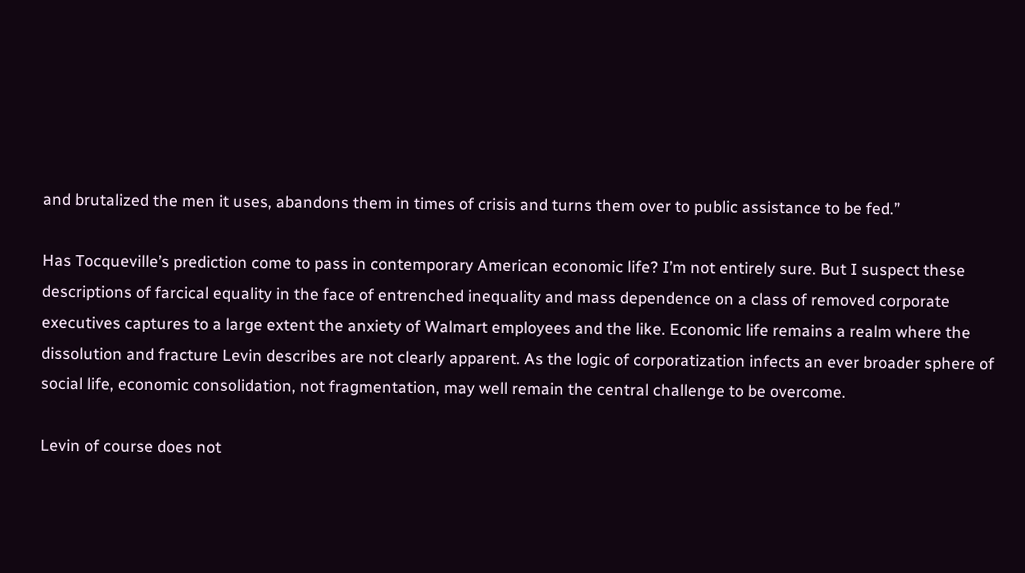and brutalized the men it uses, abandons them in times of crisis and turns them over to public assistance to be fed.”

Has Tocqueville’s prediction come to pass in contemporary American economic life? I’m not entirely sure. But I suspect these descriptions of farcical equality in the face of entrenched inequality and mass dependence on a class of removed corporate executives captures to a large extent the anxiety of Walmart employees and the like. Economic life remains a realm where the dissolution and fracture Levin describes are not clearly apparent. As the logic of corporatization infects an ever broader sphere of social life, economic consolidation, not fragmentation, may well remain the central challenge to be overcome.

Levin of course does not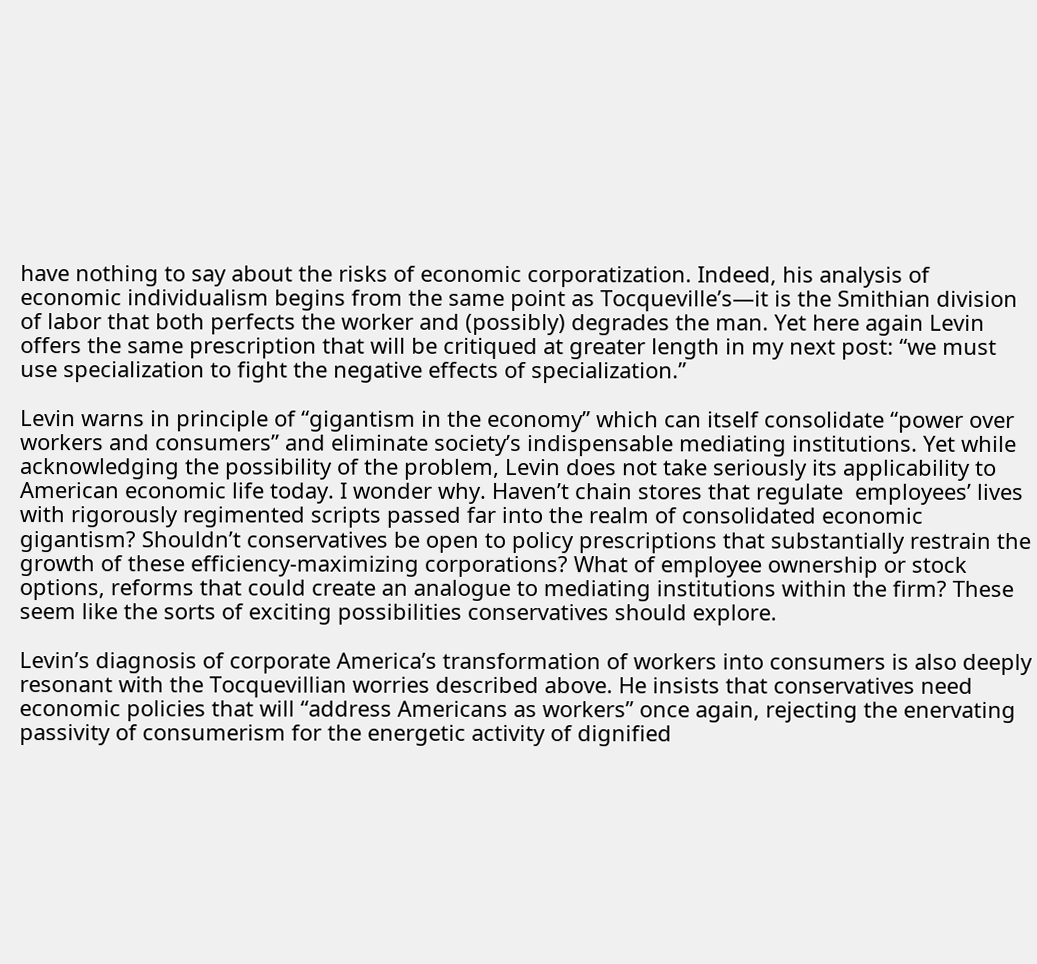have nothing to say about the risks of economic corporatization. Indeed, his analysis of economic individualism begins from the same point as Tocqueville’s—it is the Smithian division of labor that both perfects the worker and (possibly) degrades the man. Yet here again Levin offers the same prescription that will be critiqued at greater length in my next post: “we must use specialization to fight the negative effects of specialization.”

Levin warns in principle of “gigantism in the economy” which can itself consolidate “power over workers and consumers” and eliminate society’s indispensable mediating institutions. Yet while acknowledging the possibility of the problem, Levin does not take seriously its applicability to American economic life today. I wonder why. Haven’t chain stores that regulate  employees’ lives with rigorously regimented scripts passed far into the realm of consolidated economic gigantism? Shouldn’t conservatives be open to policy prescriptions that substantially restrain the growth of these efficiency-maximizing corporations? What of employee ownership or stock options, reforms that could create an analogue to mediating institutions within the firm? These seem like the sorts of exciting possibilities conservatives should explore.

Levin’s diagnosis of corporate America’s transformation of workers into consumers is also deeply resonant with the Tocquevillian worries described above. He insists that conservatives need economic policies that will “address Americans as workers” once again, rejecting the enervating passivity of consumerism for the energetic activity of dignified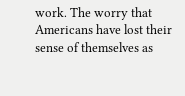work. The worry that Americans have lost their sense of themselves as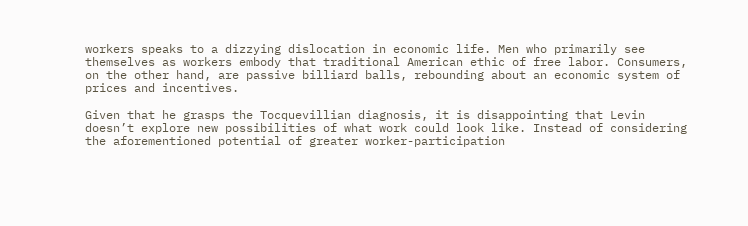workers speaks to a dizzying dislocation in economic life. Men who primarily see themselves as workers embody that traditional American ethic of free labor. Consumers, on the other hand, are passive billiard balls, rebounding about an economic system of prices and incentives.

Given that he grasps the Tocquevillian diagnosis, it is disappointing that Levin doesn’t explore new possibilities of what work could look like. Instead of considering the aforementioned potential of greater worker-participation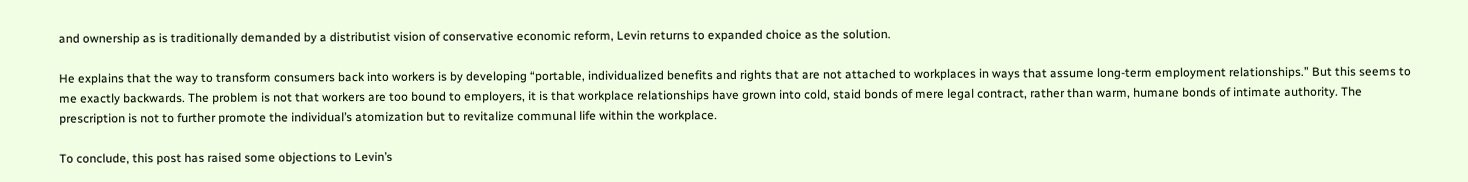and ownership as is traditionally demanded by a distributist vision of conservative economic reform, Levin returns to expanded choice as the solution.

He explains that the way to transform consumers back into workers is by developing “portable, individualized benefits and rights that are not attached to workplaces in ways that assume long-term employment relationships.” But this seems to me exactly backwards. The problem is not that workers are too bound to employers, it is that workplace relationships have grown into cold, staid bonds of mere legal contract, rather than warm, humane bonds of intimate authority. The prescription is not to further promote the individual’s atomization but to revitalize communal life within the workplace.

To conclude, this post has raised some objections to Levin’s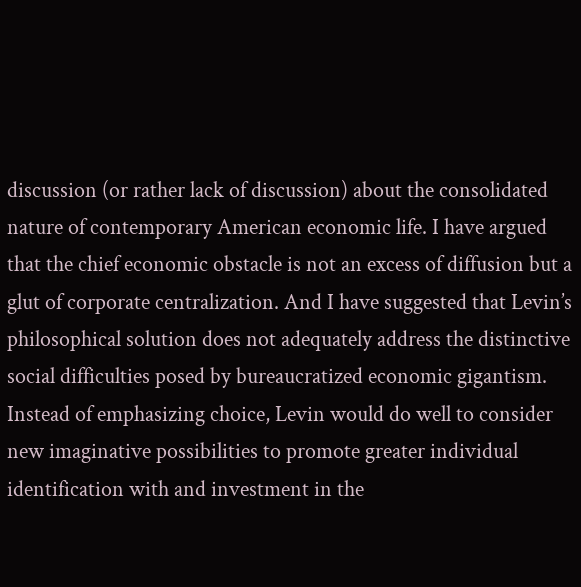discussion (or rather lack of discussion) about the consolidated nature of contemporary American economic life. I have argued that the chief economic obstacle is not an excess of diffusion but a glut of corporate centralization. And I have suggested that Levin’s philosophical solution does not adequately address the distinctive social difficulties posed by bureaucratized economic gigantism. Instead of emphasizing choice, Levin would do well to consider new imaginative possibilities to promote greater individual identification with and investment in the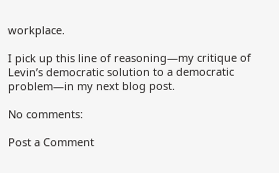workplace.

I pick up this line of reasoning—my critique of Levin’s democratic solution to a democratic problem—in my next blog post.

No comments:

Post a Comment